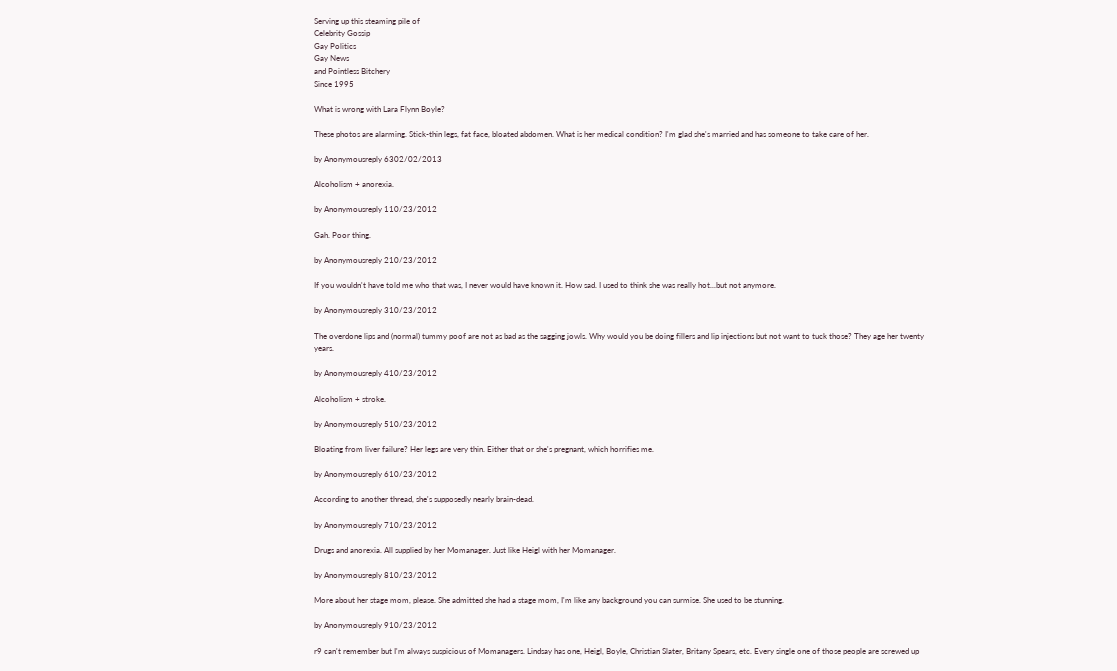Serving up this steaming pile of
Celebrity Gossip
Gay Politics
Gay News
and Pointless Bitchery
Since 1995

What is wrong with Lara Flynn Boyle?

These photos are alarming. Stick-thin legs, fat face, bloated abdomen. What is her medical condition? I'm glad she's married and has someone to take care of her.

by Anonymousreply 6302/02/2013

Alcoholism + anorexia.

by Anonymousreply 110/23/2012

Gah. Poor thing.

by Anonymousreply 210/23/2012

If you wouldn't have told me who that was, I never would have known it. How sad. I used to think she was really hot...but not anymore.

by Anonymousreply 310/23/2012

The overdone lips and (normal) tummy poof are not as bad as the sagging jowls. Why would you be doing fillers and lip injections but not want to tuck those? They age her twenty years.

by Anonymousreply 410/23/2012

Alcoholism + stroke.

by Anonymousreply 510/23/2012

Bloating from liver failure? Her legs are very thin. Either that or she's pregnant, which horrifies me.

by Anonymousreply 610/23/2012

According to another thread, she's supposedly nearly brain-dead.

by Anonymousreply 710/23/2012

Drugs and anorexia. All supplied by her Momanager. Just like Heigl with her Momanager.

by Anonymousreply 810/23/2012

More about her stage mom, please. She admitted she had a stage mom, I'm like any background you can surmise. She used to be stunning.

by Anonymousreply 910/23/2012

r9 can't remember but I'm always suspicious of Momanagers. Lindsay has one, Heigl, Boyle, Christian Slater, Britany Spears, etc. Every single one of those people are screwed up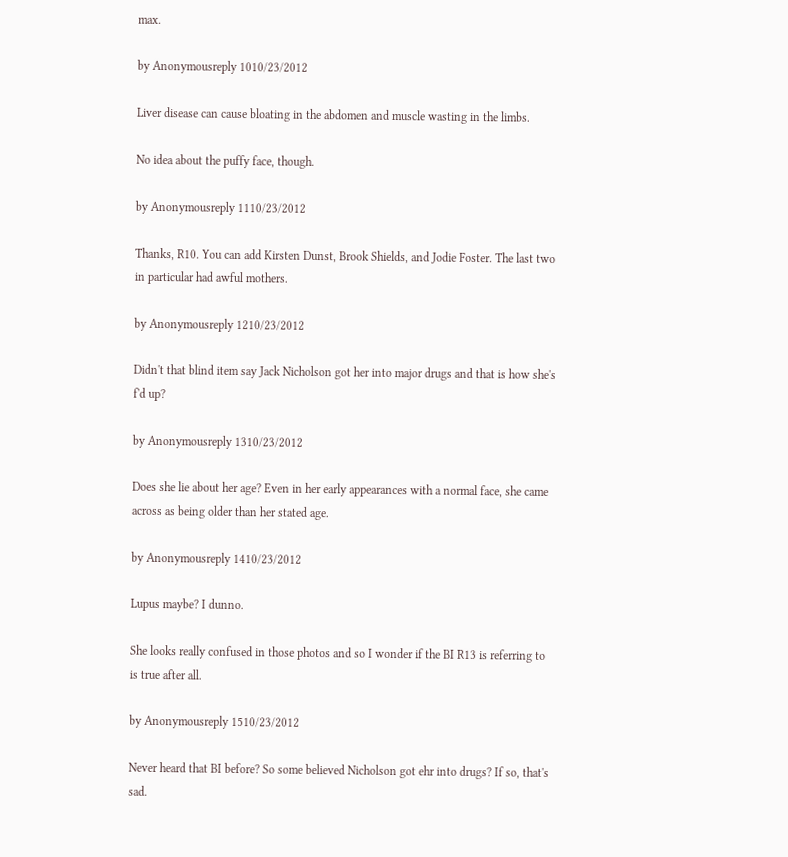max.

by Anonymousreply 1010/23/2012

Liver disease can cause bloating in the abdomen and muscle wasting in the limbs.

No idea about the puffy face, though.

by Anonymousreply 1110/23/2012

Thanks, R10. You can add Kirsten Dunst, Brook Shields, and Jodie Foster. The last two in particular had awful mothers.

by Anonymousreply 1210/23/2012

Didn't that blind item say Jack Nicholson got her into major drugs and that is how she's f'd up?

by Anonymousreply 1310/23/2012

Does she lie about her age? Even in her early appearances with a normal face, she came across as being older than her stated age.

by Anonymousreply 1410/23/2012

Lupus maybe? I dunno.

She looks really confused in those photos and so I wonder if the BI R13 is referring to is true after all.

by Anonymousreply 1510/23/2012

Never heard that BI before? So some believed Nicholson got ehr into drugs? If so, that's sad.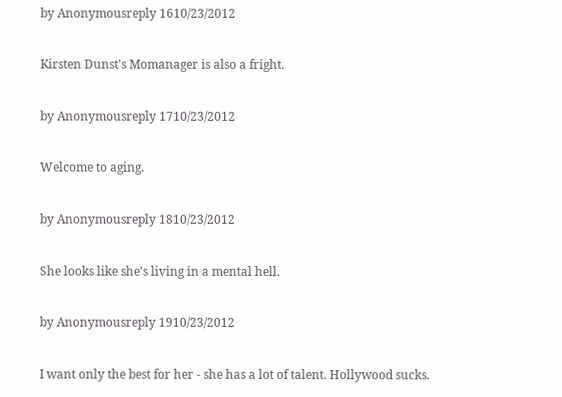by Anonymousreply 1610/23/2012

Kirsten Dunst's Momanager is also a fright.

by Anonymousreply 1710/23/2012

Welcome to aging.

by Anonymousreply 1810/23/2012

She looks like she's living in a mental hell.

by Anonymousreply 1910/23/2012

I want only the best for her - she has a lot of talent. Hollywood sucks.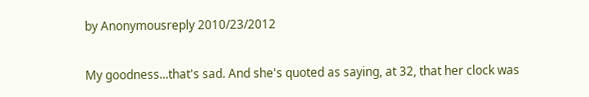by Anonymousreply 2010/23/2012

My goodness...that's sad. And she's quoted as saying, at 32, that her clock was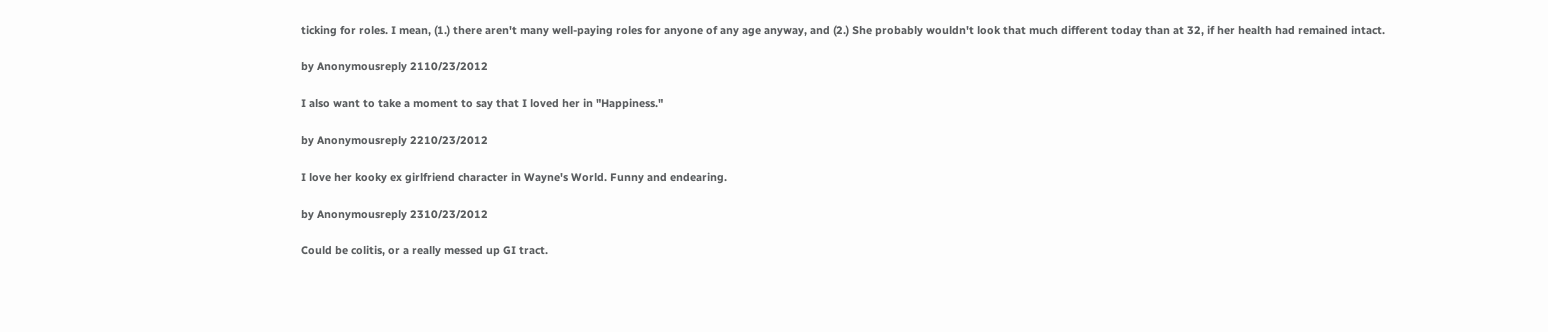ticking for roles. I mean, (1.) there aren't many well-paying roles for anyone of any age anyway, and (2.) She probably wouldn't look that much different today than at 32, if her health had remained intact.

by Anonymousreply 2110/23/2012

I also want to take a moment to say that I loved her in "Happiness."

by Anonymousreply 2210/23/2012

I love her kooky ex girlfriend character in Wayne's World. Funny and endearing.

by Anonymousreply 2310/23/2012

Could be colitis, or a really messed up GI tract.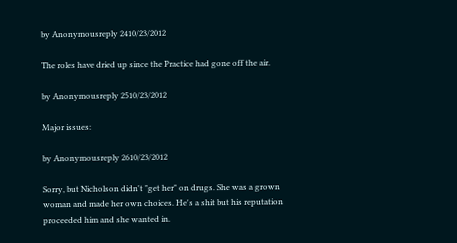by Anonymousreply 2410/23/2012

The roles have dried up since the Practice had gone off the air.

by Anonymousreply 2510/23/2012

Major issues:

by Anonymousreply 2610/23/2012

Sorry, but Nicholson didn't "get her" on drugs. She was a grown woman and made her own choices. He's a shit but his reputation proceeded him and she wanted in.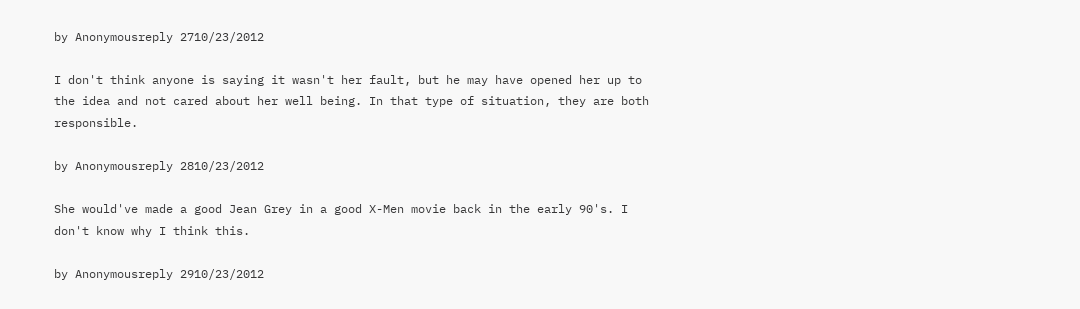by Anonymousreply 2710/23/2012

I don't think anyone is saying it wasn't her fault, but he may have opened her up to the idea and not cared about her well being. In that type of situation, they are both responsible.

by Anonymousreply 2810/23/2012

She would've made a good Jean Grey in a good X-Men movie back in the early 90's. I don't know why I think this.

by Anonymousreply 2910/23/2012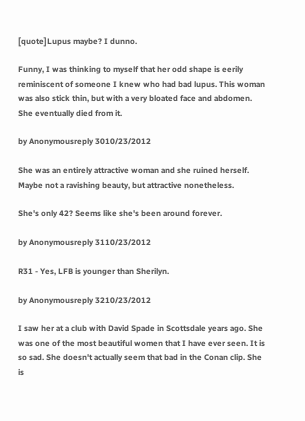[quote]Lupus maybe? I dunno.

Funny, I was thinking to myself that her odd shape is eerily reminiscent of someone I knew who had bad lupus. This woman was also stick thin, but with a very bloated face and abdomen. She eventually died from it.

by Anonymousreply 3010/23/2012

She was an entirely attractive woman and she ruined herself. Maybe not a ravishing beauty, but attractive nonetheless.

She's only 42? Seems like she's been around forever.

by Anonymousreply 3110/23/2012

R31 - Yes, LFB is younger than Sherilyn.

by Anonymousreply 3210/23/2012

I saw her at a club with David Spade in Scottsdale years ago. She was one of the most beautiful women that I have ever seen. It is so sad. She doesn't actually seem that bad in the Conan clip. She is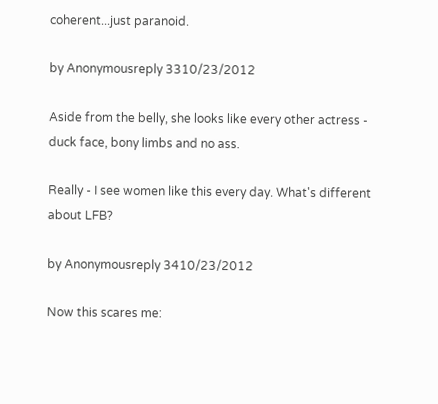coherent...just paranoid.

by Anonymousreply 3310/23/2012

Aside from the belly, she looks like every other actress - duck face, bony limbs and no ass.

Really - I see women like this every day. What's different about LFB?

by Anonymousreply 3410/23/2012

Now this scares me: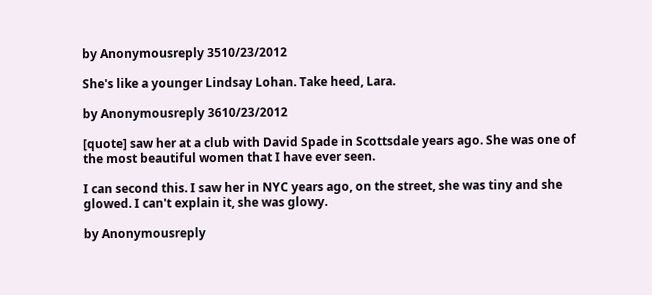by Anonymousreply 3510/23/2012

She's like a younger Lindsay Lohan. Take heed, Lara.

by Anonymousreply 3610/23/2012

[quote] saw her at a club with David Spade in Scottsdale years ago. She was one of the most beautiful women that I have ever seen.

I can second this. I saw her in NYC years ago, on the street, she was tiny and she glowed. I can't explain it, she was glowy.

by Anonymousreply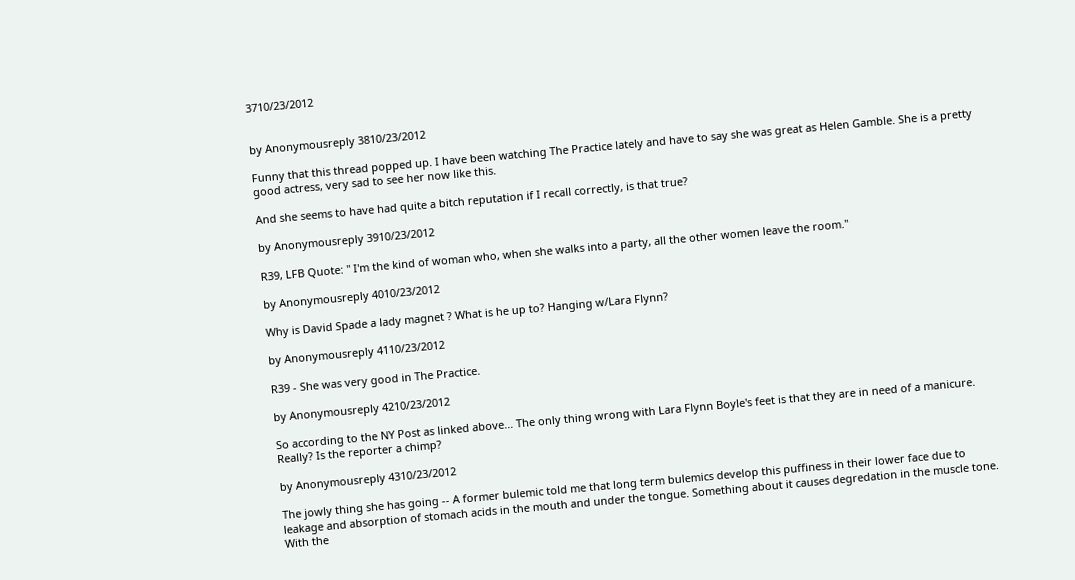3710/23/2012


by Anonymousreply 3810/23/2012

Funny that this thread popped up. I have been watching The Practice lately and have to say she was great as Helen Gamble. She is a pretty good actress, very sad to see her now like this.

And she seems to have had quite a bitch reputation if I recall correctly, is that true?

by Anonymousreply 3910/23/2012

R39, LFB Quote: " I'm the kind of woman who, when she walks into a party, all the other women leave the room."

by Anonymousreply 4010/23/2012

Why is David Spade a lady magnet ? What is he up to? Hanging w/Lara Flynn?

by Anonymousreply 4110/23/2012

R39 - She was very good in The Practice.

by Anonymousreply 4210/23/2012

So according to the NY Post as linked above... The only thing wrong with Lara Flynn Boyle's feet is that they are in need of a manicure. Really? Is the reporter a chimp?

by Anonymousreply 4310/23/2012

The jowly thing she has going -- A former bulemic told me that long term bulemics develop this puffiness in their lower face due to leakage and absorption of stomach acids in the mouth and under the tongue. Something about it causes degredation in the muscle tone. With the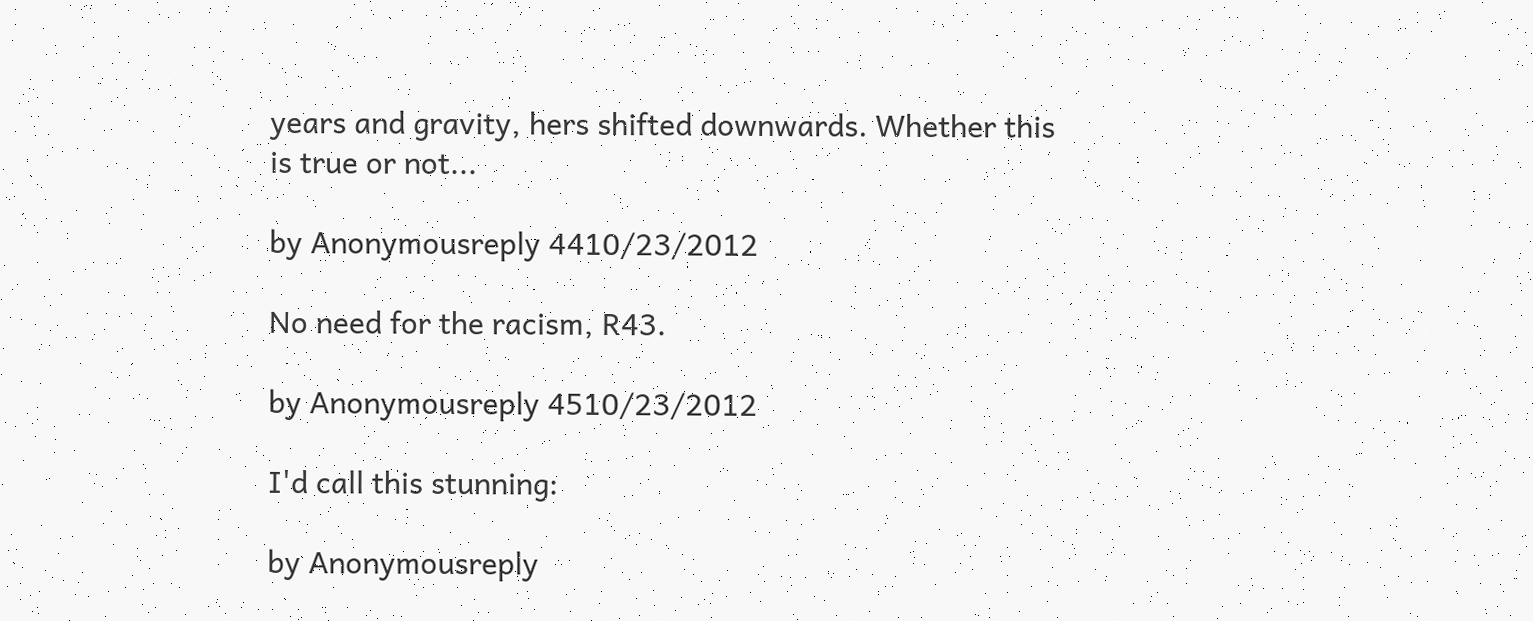years and gravity, hers shifted downwards. Whether this is true or not...

by Anonymousreply 4410/23/2012

No need for the racism, R43.

by Anonymousreply 4510/23/2012

I'd call this stunning:

by Anonymousreply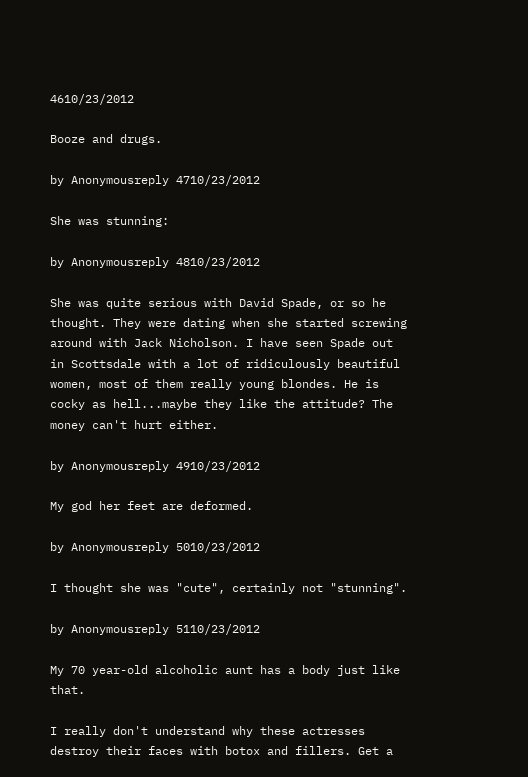4610/23/2012

Booze and drugs.

by Anonymousreply 4710/23/2012

She was stunning:

by Anonymousreply 4810/23/2012

She was quite serious with David Spade, or so he thought. They were dating when she started screwing around with Jack Nicholson. I have seen Spade out in Scottsdale with a lot of ridiculously beautiful women, most of them really young blondes. He is cocky as hell...maybe they like the attitude? The money can't hurt either.

by Anonymousreply 4910/23/2012

My god her feet are deformed.

by Anonymousreply 5010/23/2012

I thought she was "cute", certainly not "stunning".

by Anonymousreply 5110/23/2012

My 70 year-old alcoholic aunt has a body just like that.

I really don't understand why these actresses destroy their faces with botox and fillers. Get a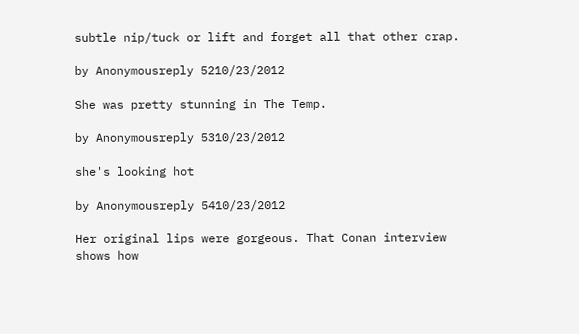subtle nip/tuck or lift and forget all that other crap.

by Anonymousreply 5210/23/2012

She was pretty stunning in The Temp.

by Anonymousreply 5310/23/2012

she's looking hot

by Anonymousreply 5410/23/2012

Her original lips were gorgeous. That Conan interview shows how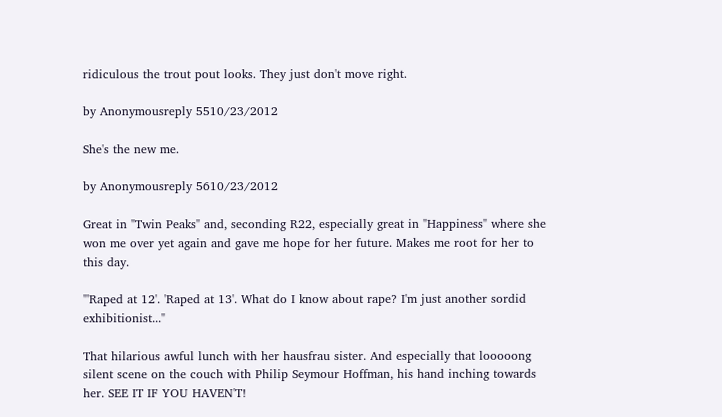ridiculous the trout pout looks. They just don't move right.

by Anonymousreply 5510/23/2012

She's the new me.

by Anonymousreply 5610/23/2012

Great in "Twin Peaks" and, seconding R22, especially great in "Happiness" where she won me over yet again and gave me hope for her future. Makes me root for her to this day.

"'Raped at 12'. 'Raped at 13'. What do I know about rape? I'm just another sordid exhibitionist..."

That hilarious awful lunch with her hausfrau sister. And especially that looooong silent scene on the couch with Philip Seymour Hoffman, his hand inching towards her. SEE IT IF YOU HAVEN'T!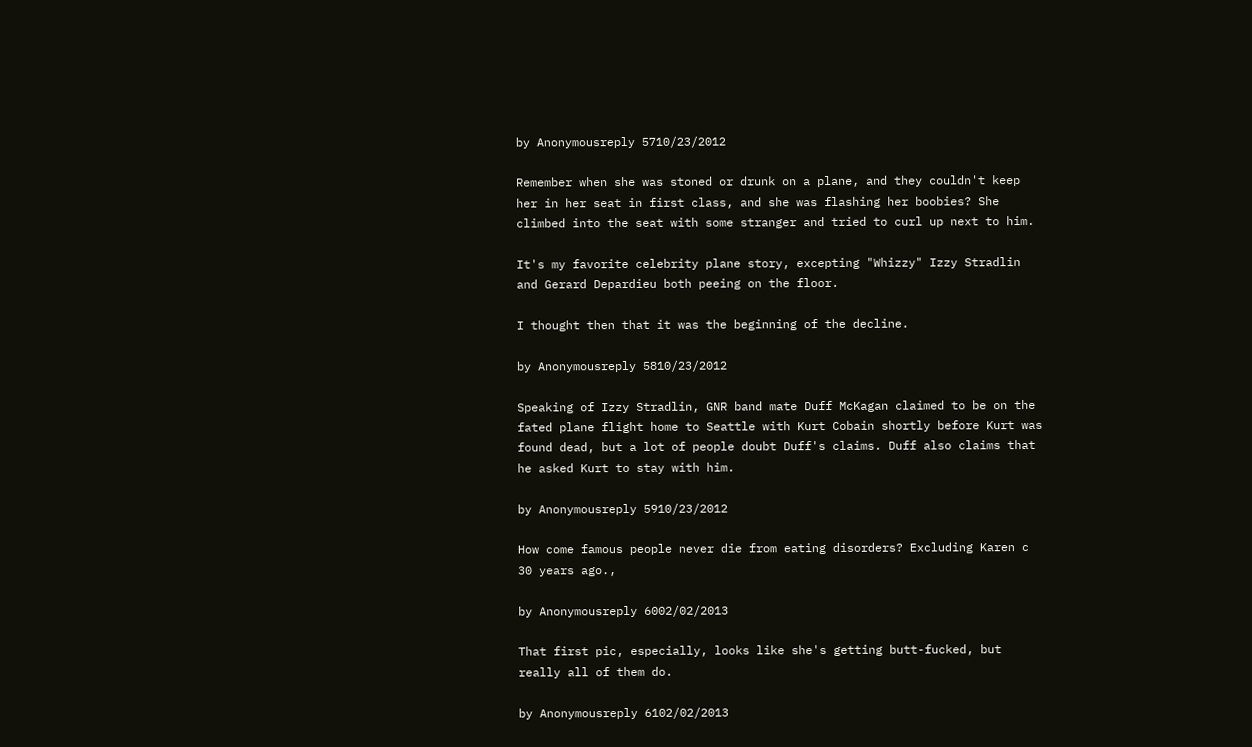by Anonymousreply 5710/23/2012

Remember when she was stoned or drunk on a plane, and they couldn't keep her in her seat in first class, and she was flashing her boobies? She climbed into the seat with some stranger and tried to curl up next to him.

It's my favorite celebrity plane story, excepting "Whizzy" Izzy Stradlin and Gerard Depardieu both peeing on the floor.

I thought then that it was the beginning of the decline.

by Anonymousreply 5810/23/2012

Speaking of Izzy Stradlin, GNR band mate Duff McKagan claimed to be on the fated plane flight home to Seattle with Kurt Cobain shortly before Kurt was found dead, but a lot of people doubt Duff's claims. Duff also claims that he asked Kurt to stay with him.

by Anonymousreply 5910/23/2012

How come famous people never die from eating disorders? Excluding Karen c 30 years ago.,

by Anonymousreply 6002/02/2013

That first pic, especially, looks like she's getting butt-fucked, but really all of them do.

by Anonymousreply 6102/02/2013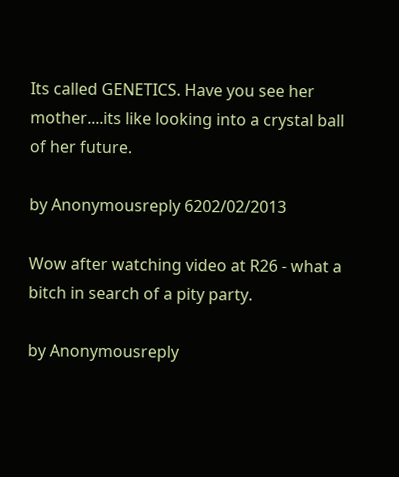Its called GENETICS. Have you see her mother....its like looking into a crystal ball of her future.

by Anonymousreply 6202/02/2013

Wow after watching video at R26 - what a bitch in search of a pity party.

by Anonymousreply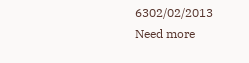6302/02/2013
Need more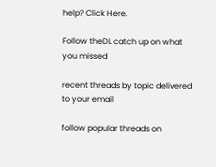help? Click Here.

Follow theDL catch up on what you missed

recent threads by topic delivered to your email

follow popular threads on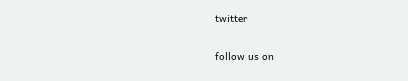twitter

follow us on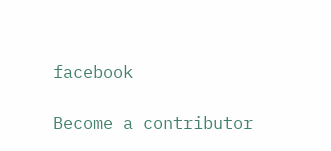facebook

Become a contributor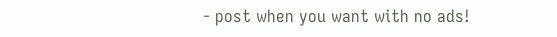- post when you want with no ads!